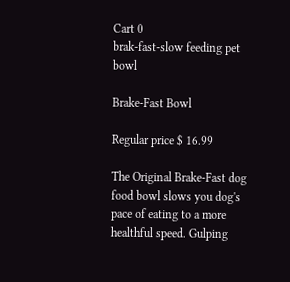Cart 0
brak-fast-slow feeding pet bowl

Brake-Fast Bowl

Regular price $ 16.99

The Original Brake-Fast dog food bowl slows you dog's pace of eating to a more healthful speed. Gulping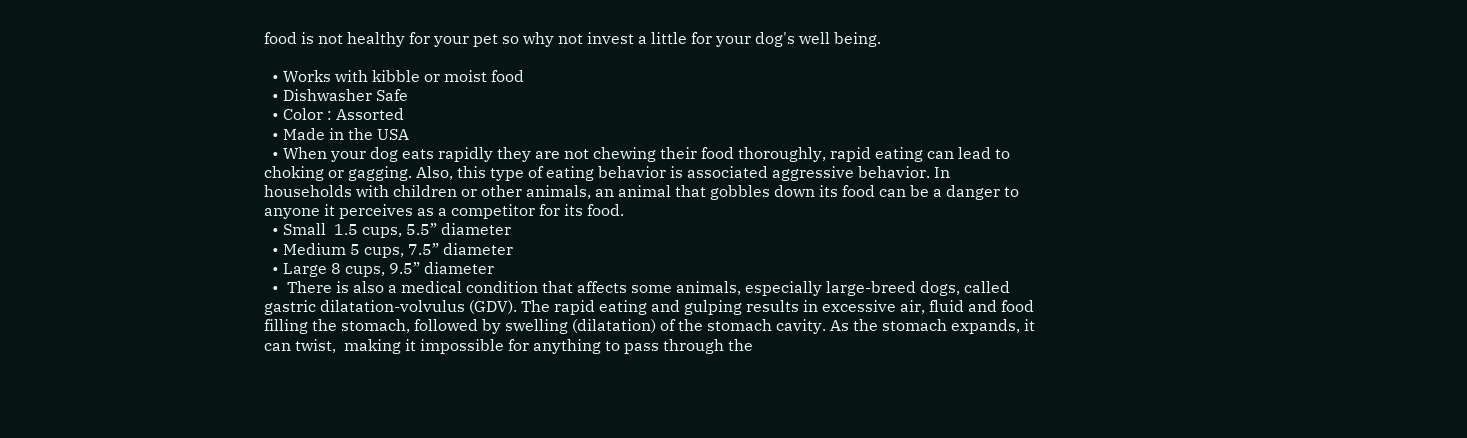food is not healthy for your pet so why not invest a little for your dog's well being.

  • Works with kibble or moist food
  • Dishwasher Safe
  • Color : Assorted
  • Made in the USA
  • When your dog eats rapidly they are not chewing their food thoroughly, rapid eating can lead to choking or gagging. Also, this type of eating behavior is associated aggressive behavior. In households with children or other animals, an animal that gobbles down its food can be a danger to anyone it perceives as a competitor for its food.
  • Small  1.5 cups, 5.5” diameter
  • Medium 5 cups, 7.5” diameter
  • Large 8 cups, 9.5” diameter
  •  There is also a medical condition that affects some animals, especially large-breed dogs, called gastric dilatation-volvulus (GDV). The rapid eating and gulping results in excessive air, fluid and food filling the stomach, followed by swelling (dilatation) of the stomach cavity. As the stomach expands, it can twist,  making it impossible for anything to pass through the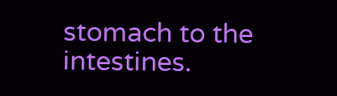stomach to the intestines.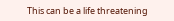This can be a life threatening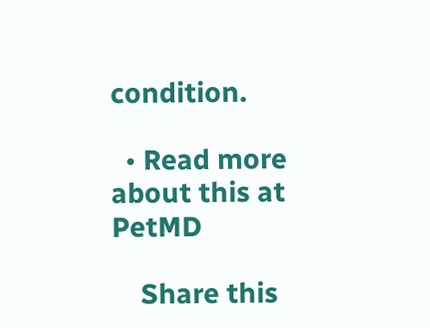condition.

  • Read more about this at PetMD

    Share this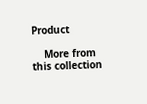Product

    More from this collection